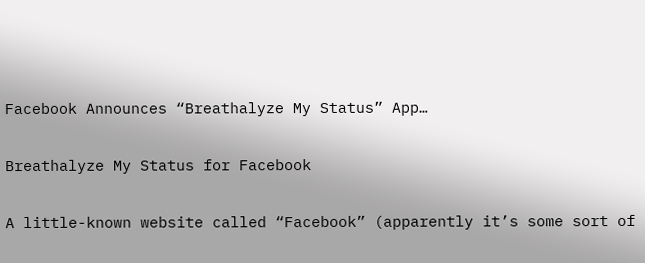Facebook Announces “Breathalyze My Status” App…

Breathalyze My Status for Facebook

A little-known website called “Facebook” (apparently it’s some sort of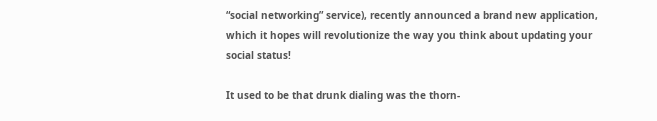“social networking” service), recently announced a brand new application, which it hopes will revolutionize the way you think about updating your social status!

It used to be that drunk dialing was the thorn-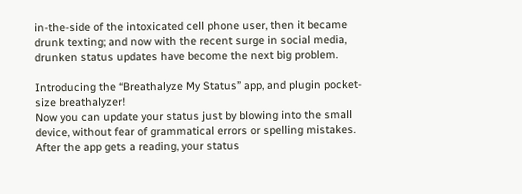in-the-side of the intoxicated cell phone user, then it became drunk texting; and now with the recent surge in social media, drunken status updates have become the next big problem.

Introducing the “Breathalyze My Status” app, and plugin pocket-size breathalyzer!
Now you can update your status just by blowing into the small device, without fear of grammatical errors or spelling mistakes. After the app gets a reading, your status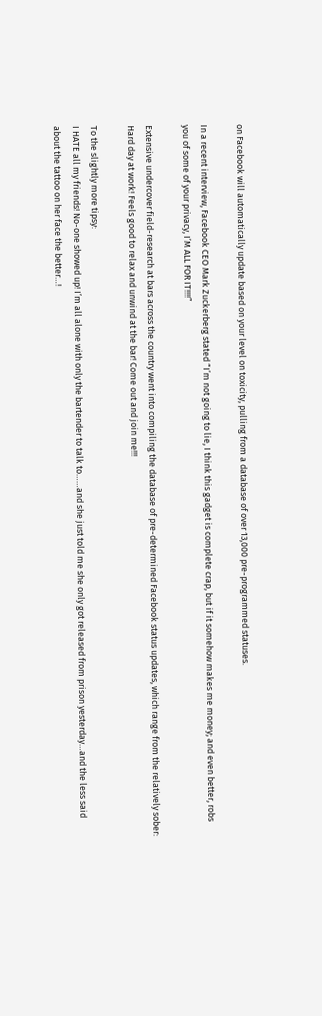on Facebook will automatically update based on your level on toxicity, pulling from a database of over 13,000 pre-programmed statuses.

In a recent interview, Facebook CEO Mark Zuckerberg stated “I’m not going to lie, I think this gadget is complete crap, but if it somehow makes me money; and even better, robs you of some of your privacy, I’M ALL FOR IT!!!!”

Extensive undercover field-research at bars across the country went into compiling the database of pre-determined Facebook status updates, which range from the relatively sober:
Hard day at work! Feels good to relax and unwind at the bar! Come out and join me!!!

To the slightly more tipsy:
I HATE all my friends! No-one showed up! I’m all alone with only the bartender to talk to……and she just told me she only got released from prison yesterday…and the less said about the tattoo on her face the better…!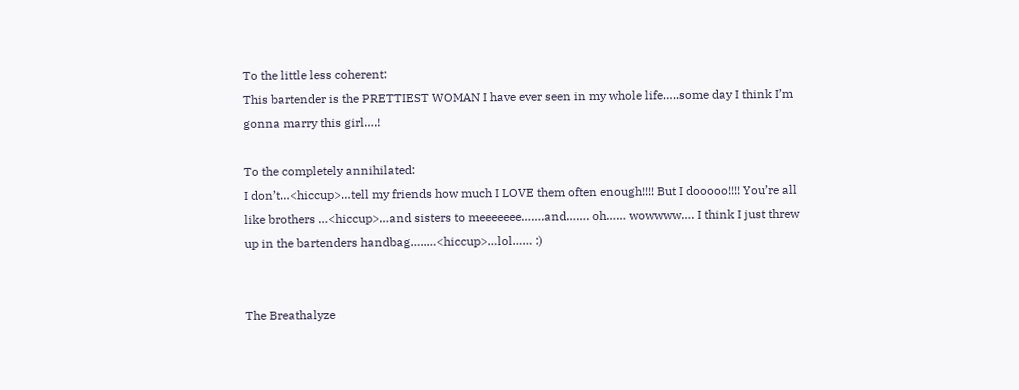To the little less coherent:
This bartender is the PRETTIEST WOMAN I have ever seen in my whole life…..some day I think I’m gonna marry this girl….!

To the completely annihilated:
I don’t…<hiccup>…tell my friends how much I LOVE them often enough!!!! But I dooooo!!!! You’re all like brothers …<hiccup>…and sisters to meeeeeee…….and……. oh…… wowwww…. I think I just threw up in the bartenders handbag…..…<hiccup>…lol…… :)


The Breathalyze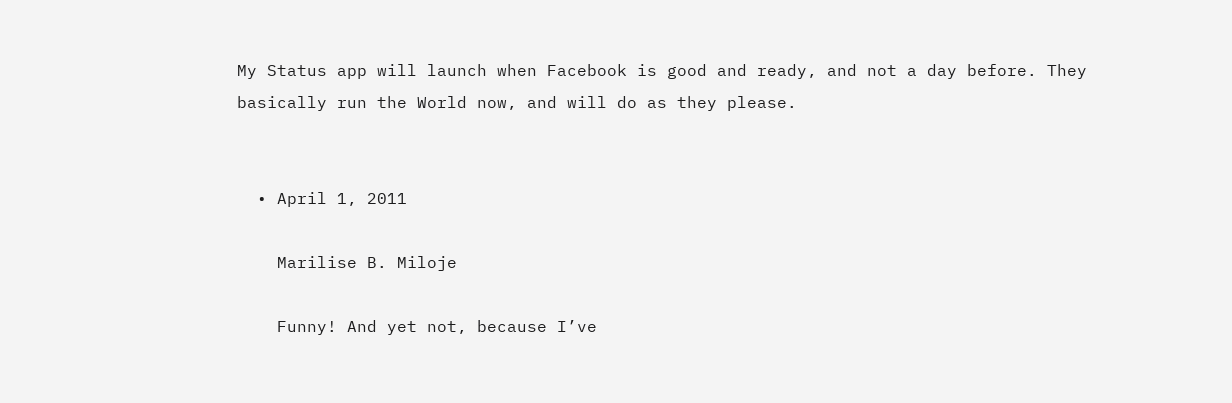My Status app will launch when Facebook is good and ready, and not a day before. They basically run the World now, and will do as they please.


  • April 1, 2011

    Marilise B. Miloje

    Funny! And yet not, because I’ve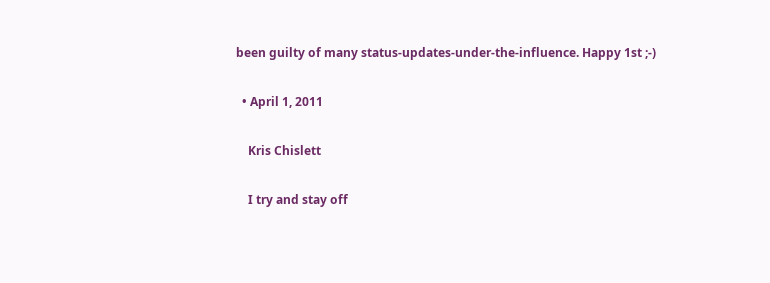been guilty of many status-updates-under-the-influence. Happy 1st ;-)

  • April 1, 2011

    Kris Chislett

    I try and stay off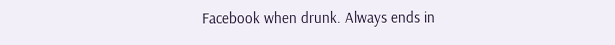Facebook when drunk. Always ends in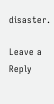disaster.

Leave a Reply